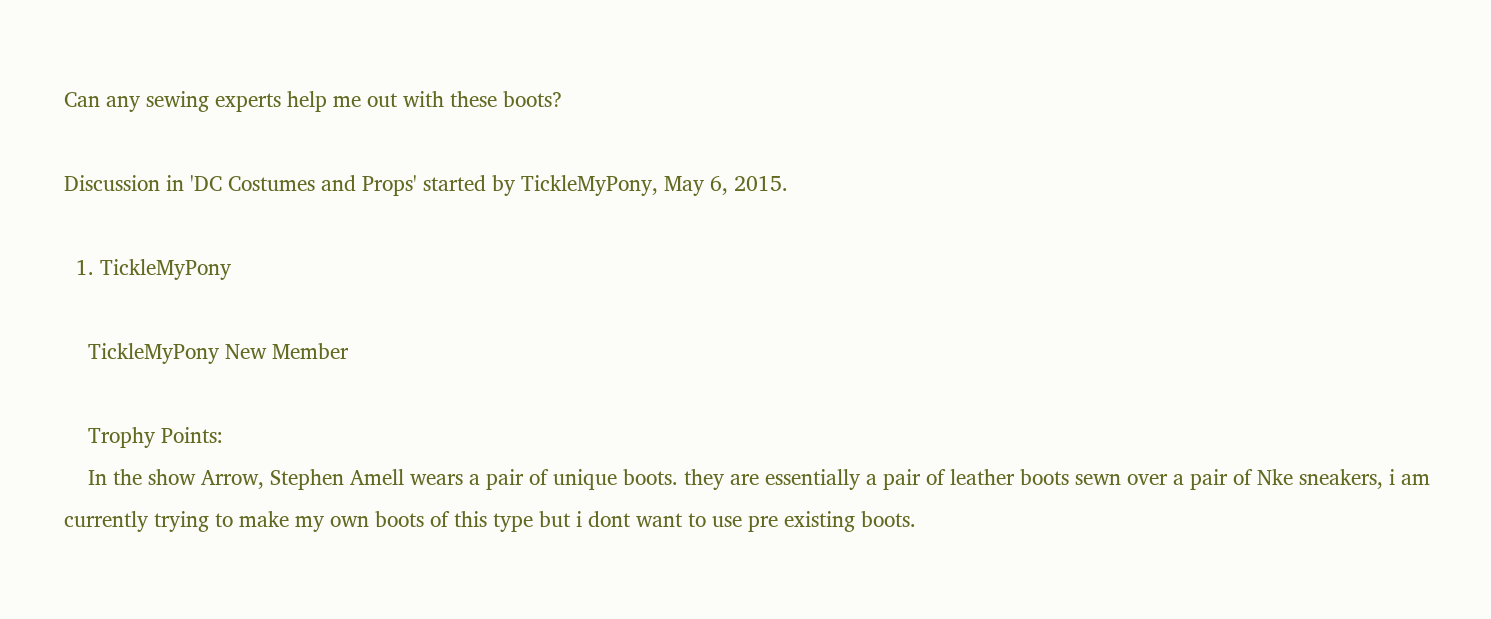Can any sewing experts help me out with these boots?

Discussion in 'DC Costumes and Props' started by TickleMyPony, May 6, 2015.

  1. TickleMyPony

    TickleMyPony New Member

    Trophy Points:
    In the show Arrow, Stephen Amell wears a pair of unique boots. they are essentially a pair of leather boots sewn over a pair of Nke sneakers, i am currently trying to make my own boots of this type but i dont want to use pre existing boots.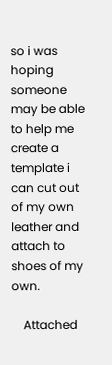so i was hoping someone may be able to help me create a template i can cut out of my own leather and attach to shoes of my own.

    Attached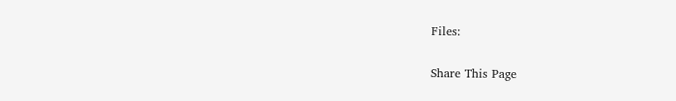Files:

Share This Page